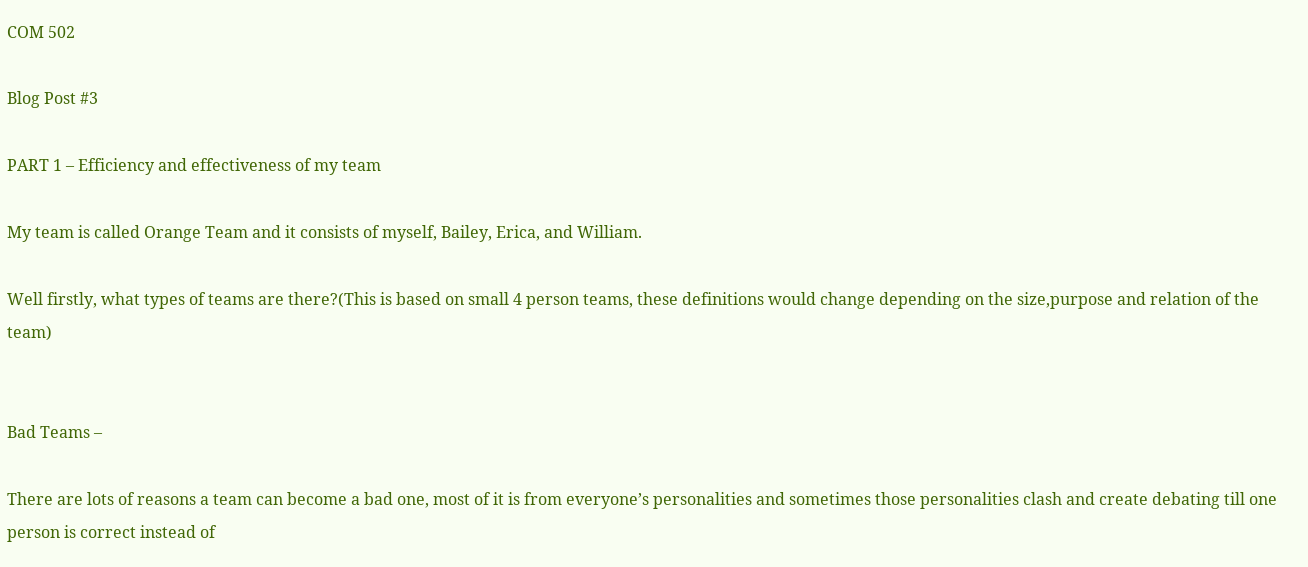COM 502

Blog Post #3

PART 1 – Efficiency and effectiveness of my team

My team is called Orange Team and it consists of myself, Bailey, Erica, and William.

Well firstly, what types of teams are there?(This is based on small 4 person teams, these definitions would change depending on the size,purpose and relation of the team)


Bad Teams –

There are lots of reasons a team can become a bad one, most of it is from everyone’s personalities and sometimes those personalities clash and create debating till one person is correct instead of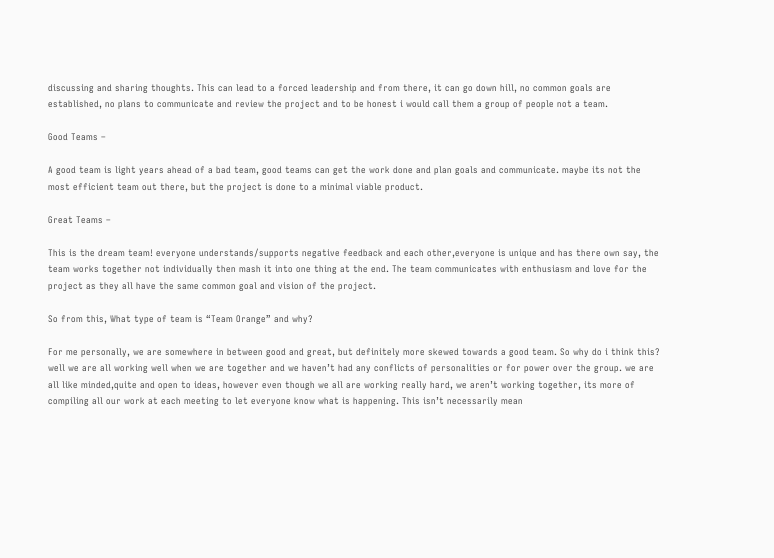discussing and sharing thoughts. This can lead to a forced leadership and from there, it can go down hill, no common goals are established, no plans to communicate and review the project and to be honest i would call them a group of people not a team.

Good Teams –

A good team is light years ahead of a bad team, good teams can get the work done and plan goals and communicate. maybe its not the most efficient team out there, but the project is done to a minimal viable product.

Great Teams –

This is the dream team! everyone understands/supports negative feedback and each other,everyone is unique and has there own say, the team works together not individually then mash it into one thing at the end. The team communicates with enthusiasm and love for the project as they all have the same common goal and vision of the project.

So from this, What type of team is “Team Orange” and why?

For me personally, we are somewhere in between good and great, but definitely more skewed towards a good team. So why do i think this? well we are all working well when we are together and we haven’t had any conflicts of personalities or for power over the group. we are all like minded,quite and open to ideas, however even though we all are working really hard, we aren’t working together, its more of compiling all our work at each meeting to let everyone know what is happening. This isn’t necessarily mean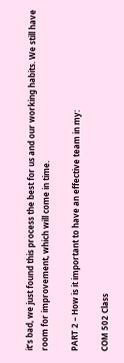it’s bad, we just found this process the best for us and our working habits. We still have room for improvement, which will come in time.

PART 2 – How is it important to have an effective team in my:

COM 502 Class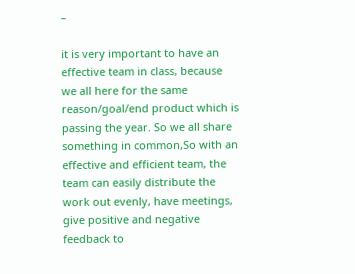–

it is very important to have an effective team in class, because we all here for the same reason/goal/end product which is passing the year. So we all share something in common,So with an effective and efficient team, the team can easily distribute the work out evenly, have meetings, give positive and negative feedback to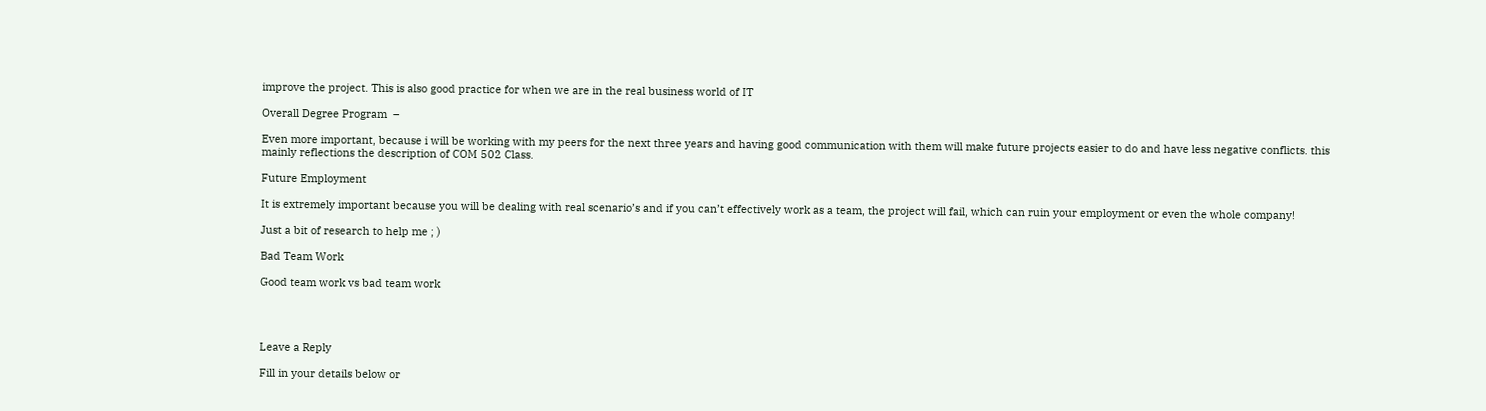improve the project. This is also good practice for when we are in the real business world of IT

Overall Degree Program  –

Even more important, because i will be working with my peers for the next three years and having good communication with them will make future projects easier to do and have less negative conflicts. this mainly reflections the description of COM 502 Class.

Future Employment

It is extremely important because you will be dealing with real scenario’s and if you can’t effectively work as a team, the project will fail, which can ruin your employment or even the whole company!

Just a bit of research to help me ; )

Bad Team Work

Good team work vs bad team work




Leave a Reply

Fill in your details below or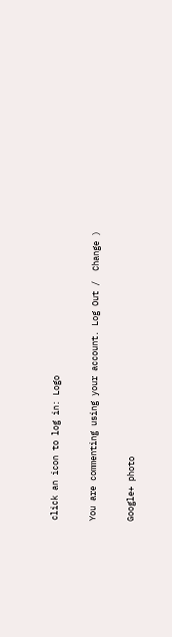click an icon to log in: Logo

You are commenting using your account. Log Out /  Change )

Google+ photo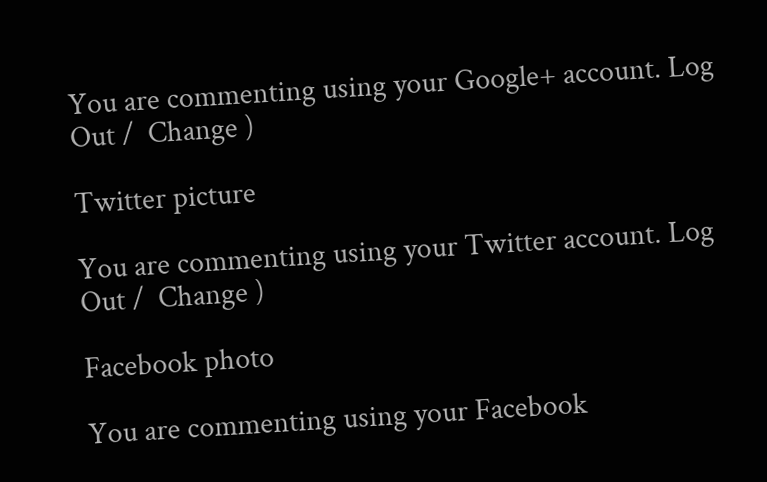You are commenting using your Google+ account. Log Out /  Change )

Twitter picture

You are commenting using your Twitter account. Log Out /  Change )

Facebook photo

You are commenting using your Facebook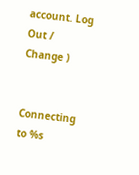account. Log Out /  Change )


Connecting to %s